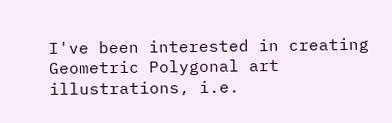I've been interested in creating Geometric Polygonal art illustrations, i.e.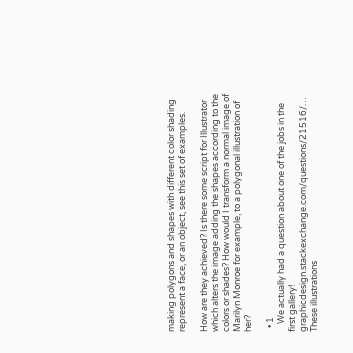making polygons and shapes with different color shading represent a face, or an object, see this set of examples.

How are they achieved? Is there some script for Illustrator which alters the image adding the shapes according to the colors or shades? How would I transform a normal image of Marilyn Monroe for example, to a polygonal illustration of her?

  • 1
    We actually had a question about one of the jobs in the first gallery! graphicdesign.stackexchange.com/questions/21516/… These illustrations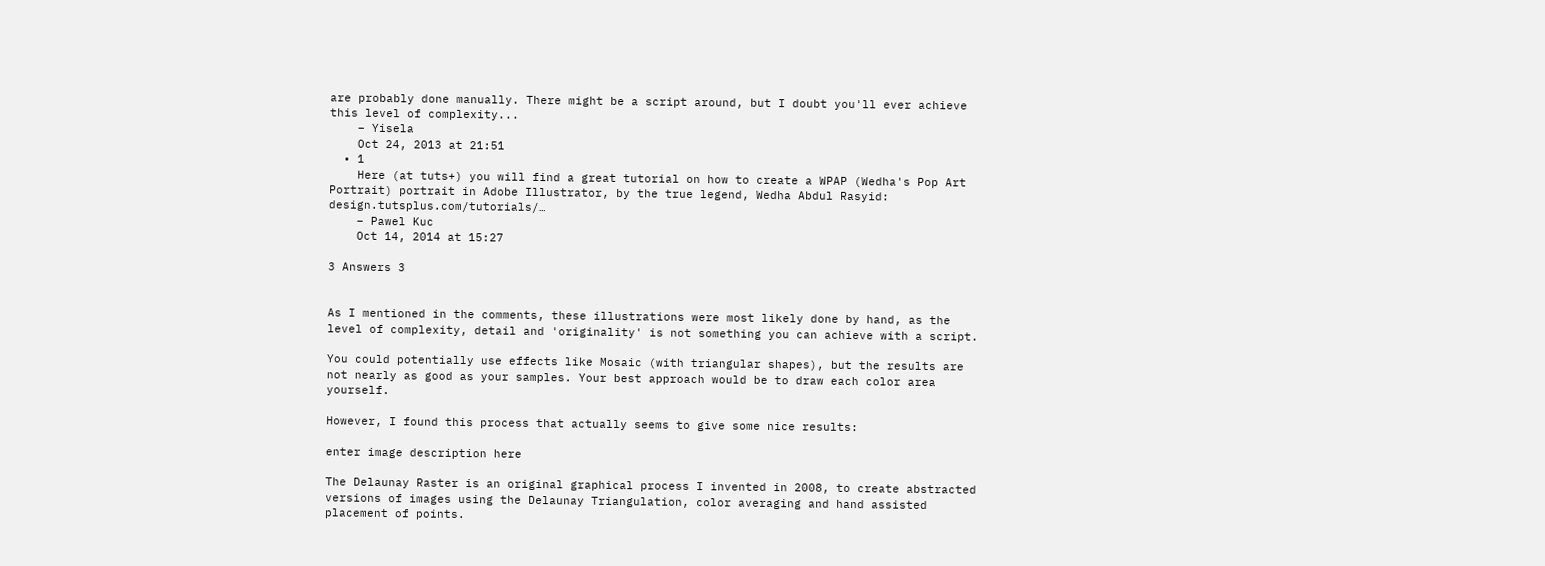are probably done manually. There might be a script around, but I doubt you'll ever achieve this level of complexity...
    – Yisela
    Oct 24, 2013 at 21:51
  • 1
    Here (at tuts+) you will find a great tutorial on how to create a WPAP (Wedha's Pop Art Portrait) portrait in Adobe Illustrator, by the true legend, Wedha Abdul Rasyid: design.tutsplus.com/tutorials/…
    – Pawel Kuc
    Oct 14, 2014 at 15:27

3 Answers 3


As I mentioned in the comments, these illustrations were most likely done by hand, as the level of complexity, detail and 'originality' is not something you can achieve with a script.

You could potentially use effects like Mosaic (with triangular shapes), but the results are not nearly as good as your samples. Your best approach would be to draw each color area yourself.

However, I found this process that actually seems to give some nice results:

enter image description here

The Delaunay Raster is an original graphical process I invented in 2008, to create abstracted versions of images using the Delaunay Triangulation, color averaging and hand assisted placement of points.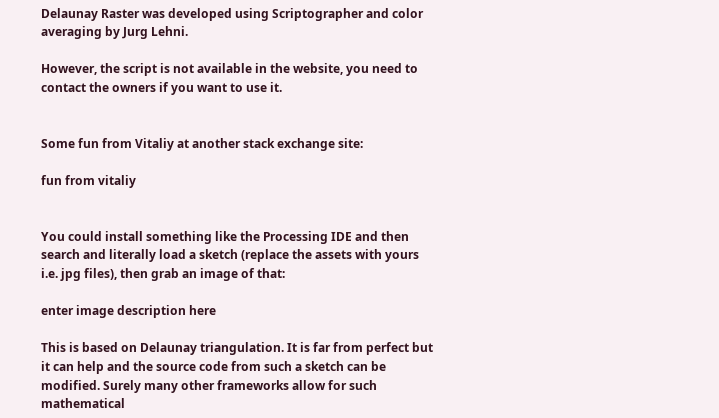Delaunay Raster was developed using Scriptographer and color averaging by Jurg Lehni.

However, the script is not available in the website, you need to contact the owners if you want to use it.


Some fun from Vitaliy at another stack exchange site:

fun from vitaliy


You could install something like the Processing IDE and then search and literally load a sketch (replace the assets with yours i.e. jpg files), then grab an image of that:

enter image description here

This is based on Delaunay triangulation. It is far from perfect but it can help and the source code from such a sketch can be modified. Surely many other frameworks allow for such mathematical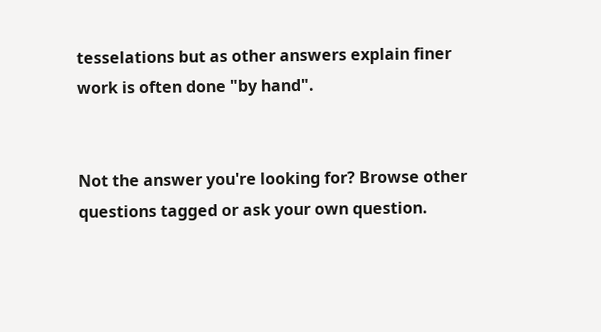tesselations but as other answers explain finer work is often done "by hand".


Not the answer you're looking for? Browse other questions tagged or ask your own question.